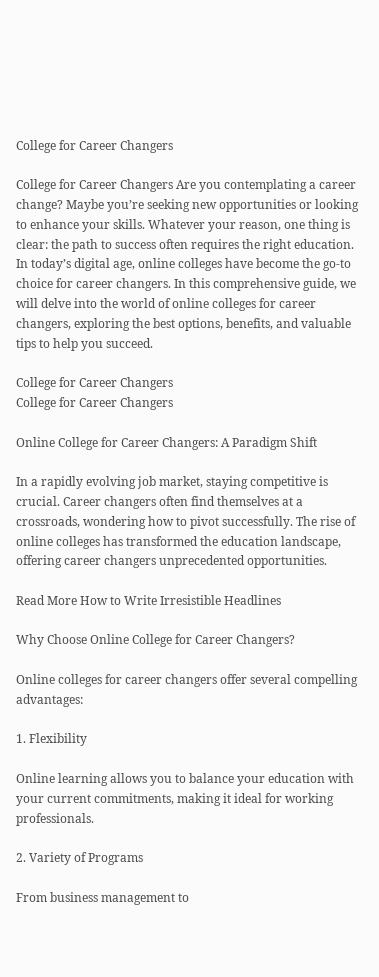College for Career Changers

College for Career Changers Are you contemplating a career change? Maybe you’re seeking new opportunities or looking to enhance your skills. Whatever your reason, one thing is clear: the path to success often requires the right education. In today’s digital age, online colleges have become the go-to choice for career changers. In this comprehensive guide, we will delve into the world of online colleges for career changers, exploring the best options, benefits, and valuable tips to help you succeed.

College for Career Changers
College for Career Changers

Online College for Career Changers: A Paradigm Shift

In a rapidly evolving job market, staying competitive is crucial. Career changers often find themselves at a crossroads, wondering how to pivot successfully. The rise of online colleges has transformed the education landscape, offering career changers unprecedented opportunities.

Read More How to Write Irresistible Headlines

Why Choose Online College for Career Changers?

Online colleges for career changers offer several compelling advantages:

1. Flexibility

Online learning allows you to balance your education with your current commitments, making it ideal for working professionals.

2. Variety of Programs

From business management to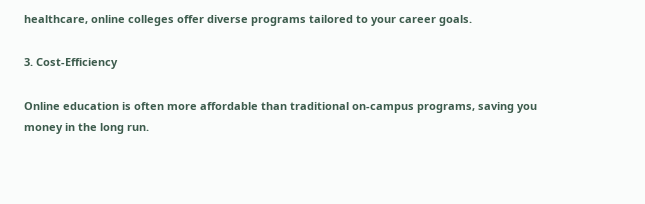healthcare, online colleges offer diverse programs tailored to your career goals.

3. Cost-Efficiency

Online education is often more affordable than traditional on-campus programs, saving you money in the long run.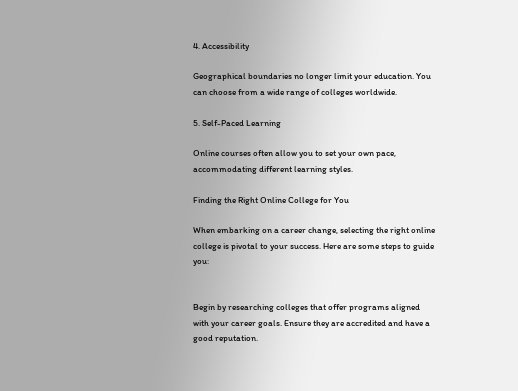4. Accessibility

Geographical boundaries no longer limit your education. You can choose from a wide range of colleges worldwide.

5. Self-Paced Learning

Online courses often allow you to set your own pace, accommodating different learning styles.

Finding the Right Online College for You

When embarking on a career change, selecting the right online college is pivotal to your success. Here are some steps to guide you:


Begin by researching colleges that offer programs aligned with your career goals. Ensure they are accredited and have a good reputation.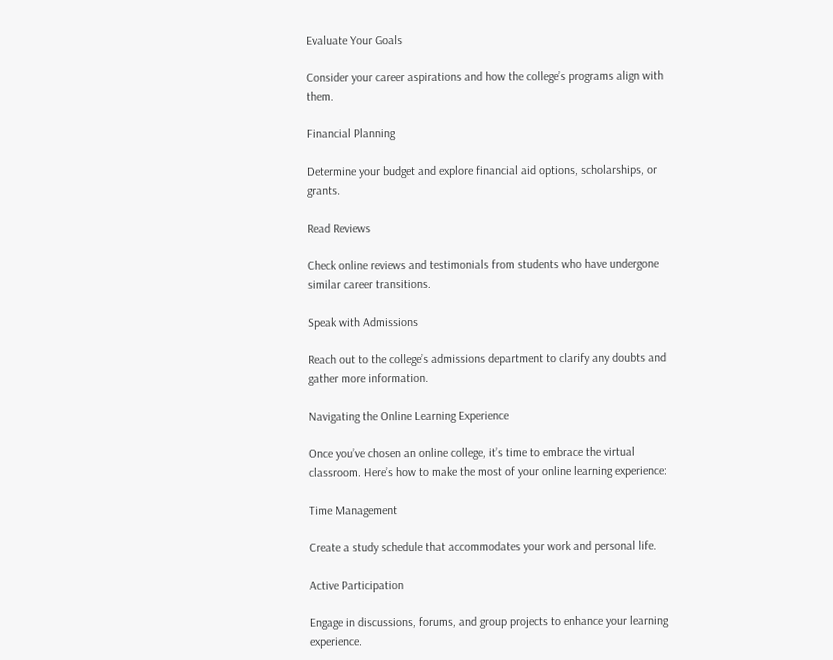Evaluate Your Goals

Consider your career aspirations and how the college’s programs align with them.

Financial Planning

Determine your budget and explore financial aid options, scholarships, or grants.

Read Reviews

Check online reviews and testimonials from students who have undergone similar career transitions.

Speak with Admissions

Reach out to the college’s admissions department to clarify any doubts and gather more information.

Navigating the Online Learning Experience

Once you’ve chosen an online college, it’s time to embrace the virtual classroom. Here’s how to make the most of your online learning experience:

Time Management

Create a study schedule that accommodates your work and personal life.

Active Participation

Engage in discussions, forums, and group projects to enhance your learning experience.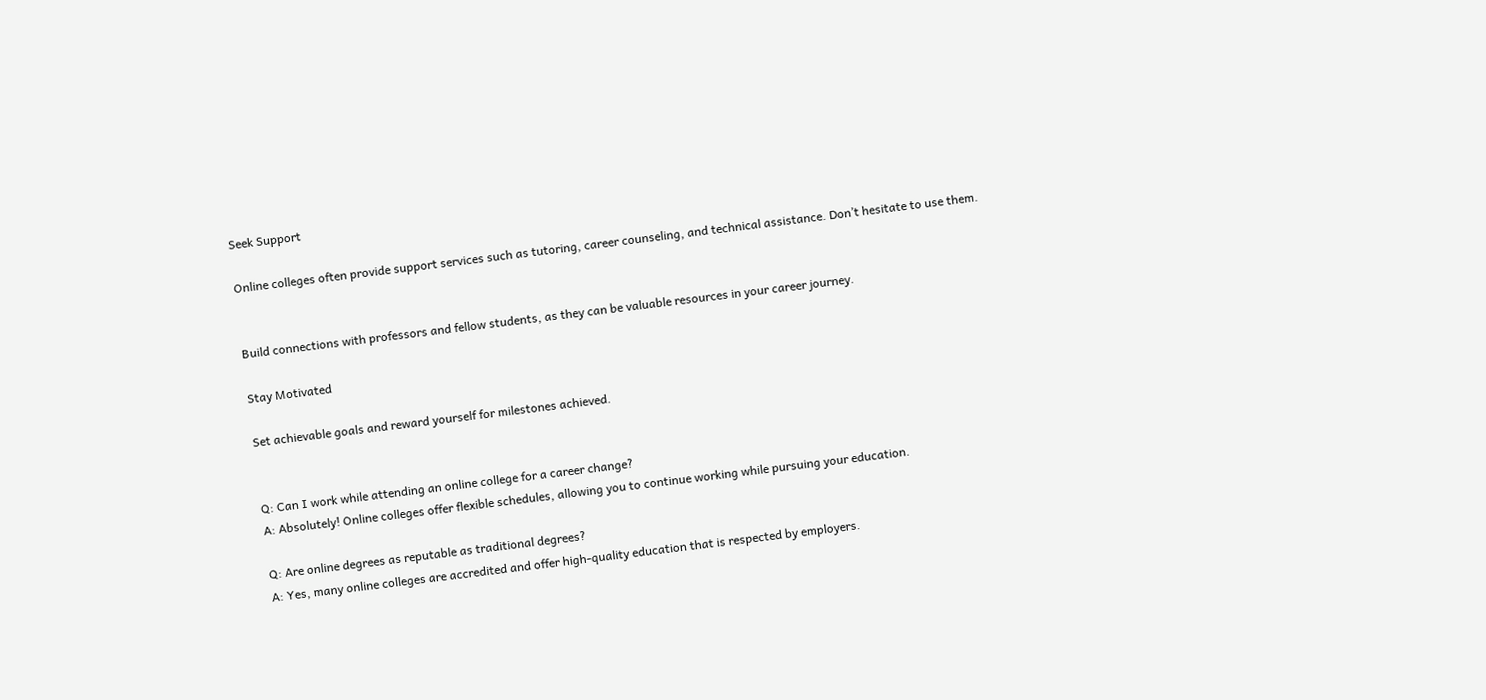Seek Support

Online colleges often provide support services such as tutoring, career counseling, and technical assistance. Don’t hesitate to use them.


Build connections with professors and fellow students, as they can be valuable resources in your career journey.

Stay Motivated

Set achievable goals and reward yourself for milestones achieved.


Q: Can I work while attending an online college for a career change?
A: Absolutely! Online colleges offer flexible schedules, allowing you to continue working while pursuing your education.

Q: Are online degrees as reputable as traditional degrees?
A: Yes, many online colleges are accredited and offer high-quality education that is respected by employers.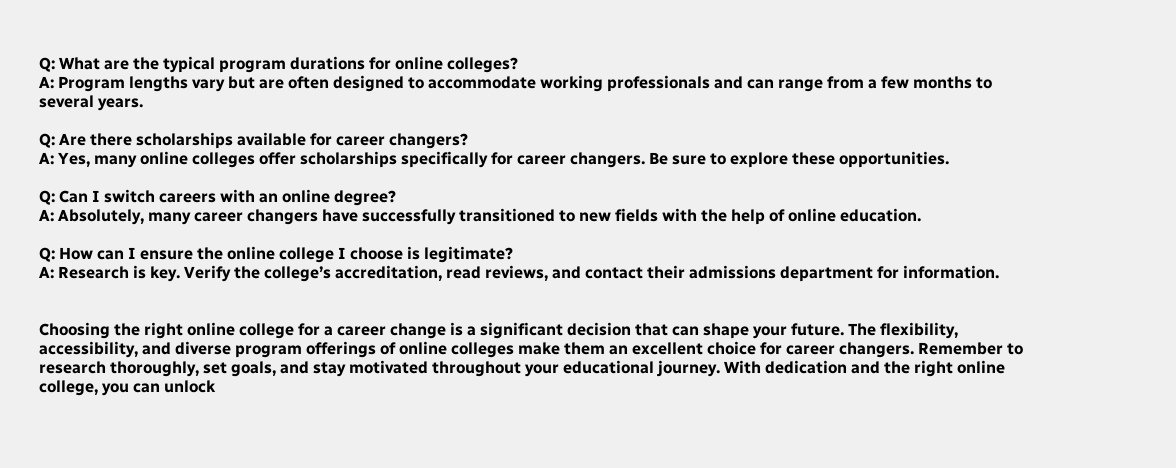Q: What are the typical program durations for online colleges?
A: Program lengths vary but are often designed to accommodate working professionals and can range from a few months to several years.

Q: Are there scholarships available for career changers?
A: Yes, many online colleges offer scholarships specifically for career changers. Be sure to explore these opportunities.

Q: Can I switch careers with an online degree?
A: Absolutely, many career changers have successfully transitioned to new fields with the help of online education.

Q: How can I ensure the online college I choose is legitimate?
A: Research is key. Verify the college’s accreditation, read reviews, and contact their admissions department for information.


Choosing the right online college for a career change is a significant decision that can shape your future. The flexibility, accessibility, and diverse program offerings of online colleges make them an excellent choice for career changers. Remember to research thoroughly, set goals, and stay motivated throughout your educational journey. With dedication and the right online college, you can unlock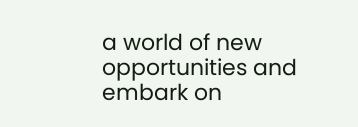a world of new opportunities and embark on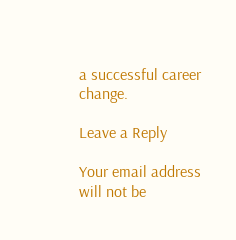a successful career change.

Leave a Reply

Your email address will not be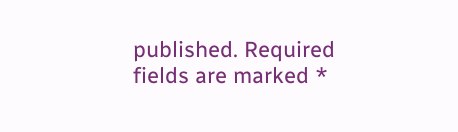published. Required fields are marked *